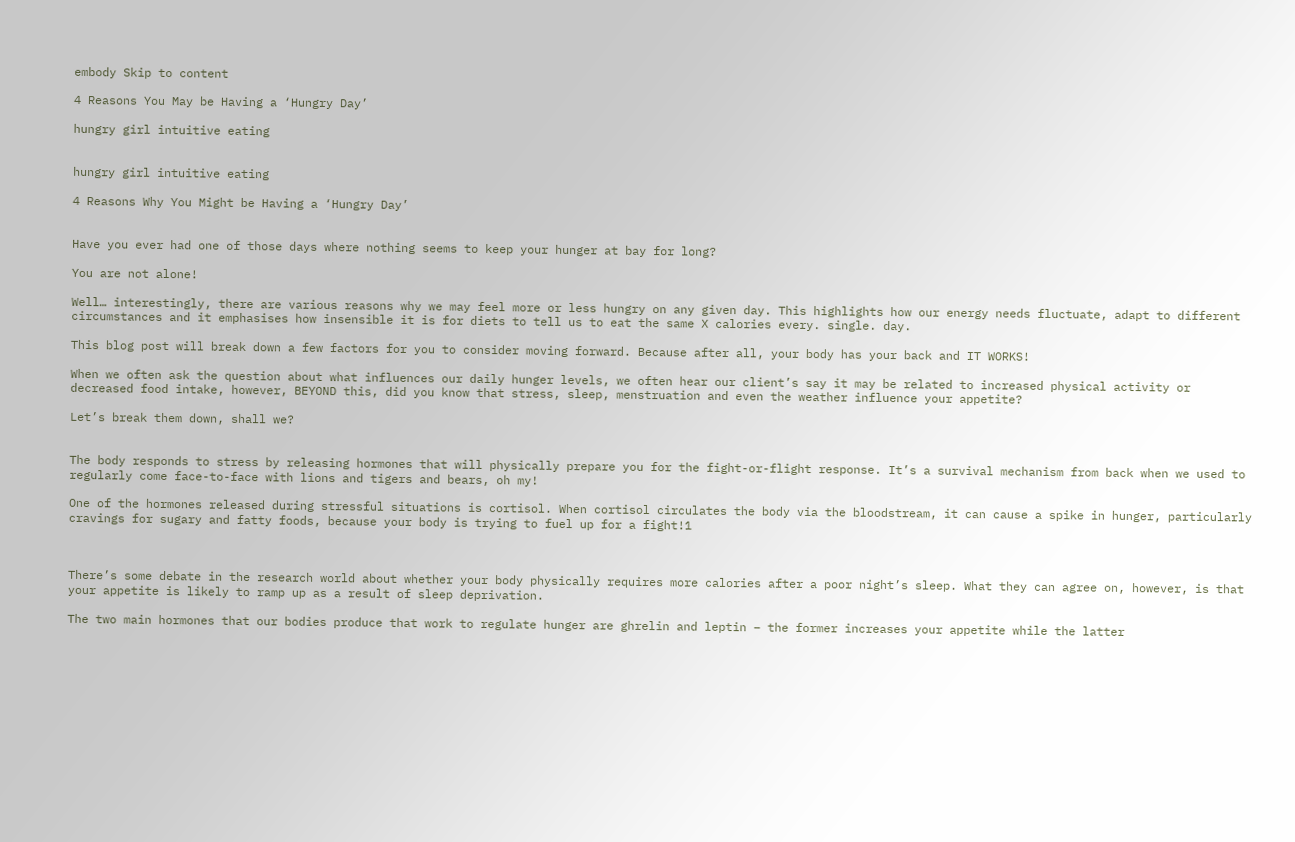embody Skip to content

4 Reasons You May be Having a ‘Hungry Day’

hungry girl intuitive eating


hungry girl intuitive eating

4 Reasons Why You Might be Having a ‘Hungry Day’


Have you ever had one of those days where nothing seems to keep your hunger at bay for long?

You are not alone!

Well… interestingly, there are various reasons why we may feel more or less hungry on any given day. This highlights how our energy needs fluctuate, adapt to different circumstances and it emphasises how insensible it is for diets to tell us to eat the same X calories every. single. day.

This blog post will break down a few factors for you to consider moving forward. Because after all, your body has your back and IT WORKS!

When we often ask the question about what influences our daily hunger levels, we often hear our client’s say it may be related to increased physical activity or decreased food intake, however, BEYOND this, did you know that stress, sleep, menstruation and even the weather influence your appetite?

Let’s break them down, shall we?


The body responds to stress by releasing hormones that will physically prepare you for the fight-or-flight response. It’s a survival mechanism from back when we used to regularly come face-to-face with lions and tigers and bears, oh my!

One of the hormones released during stressful situations is cortisol. When cortisol circulates the body via the bloodstream, it can cause a spike in hunger, particularly cravings for sugary and fatty foods, because your body is trying to fuel up for a fight!1



There’s some debate in the research world about whether your body physically requires more calories after a poor night’s sleep. What they can agree on, however, is that your appetite is likely to ramp up as a result of sleep deprivation.

The two main hormones that our bodies produce that work to regulate hunger are ghrelin and leptin – the former increases your appetite while the latter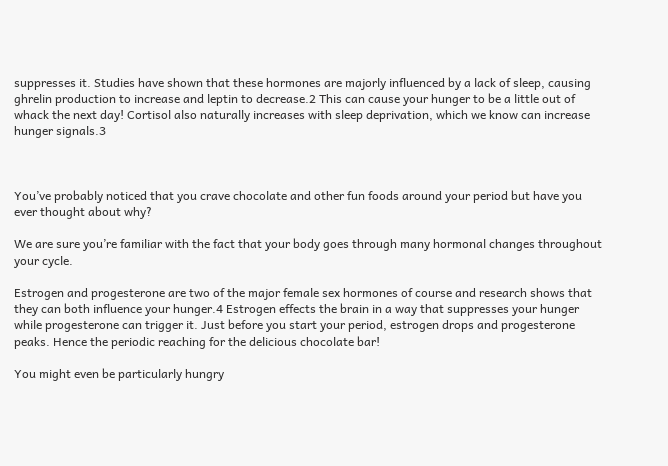suppresses it. Studies have shown that these hormones are majorly influenced by a lack of sleep, causing ghrelin production to increase and leptin to decrease.2 This can cause your hunger to be a little out of whack the next day! Cortisol also naturally increases with sleep deprivation, which we know can increase hunger signals.3



You’ve probably noticed that you crave chocolate and other fun foods around your period but have you ever thought about why?

We are sure you’re familiar with the fact that your body goes through many hormonal changes throughout your cycle.

Estrogen and progesterone are two of the major female sex hormones of course and research shows that they can both influence your hunger.4 Estrogen effects the brain in a way that suppresses your hunger while progesterone can trigger it. Just before you start your period, estrogen drops and progesterone peaks. Hence the periodic reaching for the delicious chocolate bar!

You might even be particularly hungry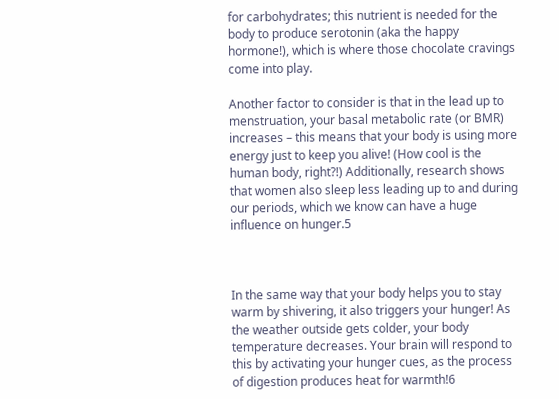for carbohydrates; this nutrient is needed for the body to produce serotonin (aka the happy hormone!), which is where those chocolate cravings come into play.

Another factor to consider is that in the lead up to menstruation, your basal metabolic rate (or BMR) increases – this means that your body is using more energy just to keep you alive! (How cool is the human body, right?!) Additionally, research shows that women also sleep less leading up to and during our periods, which we know can have a huge influence on hunger.5



In the same way that your body helps you to stay warm by shivering, it also triggers your hunger! As the weather outside gets colder, your body temperature decreases. Your brain will respond to this by activating your hunger cues, as the process of digestion produces heat for warmth!6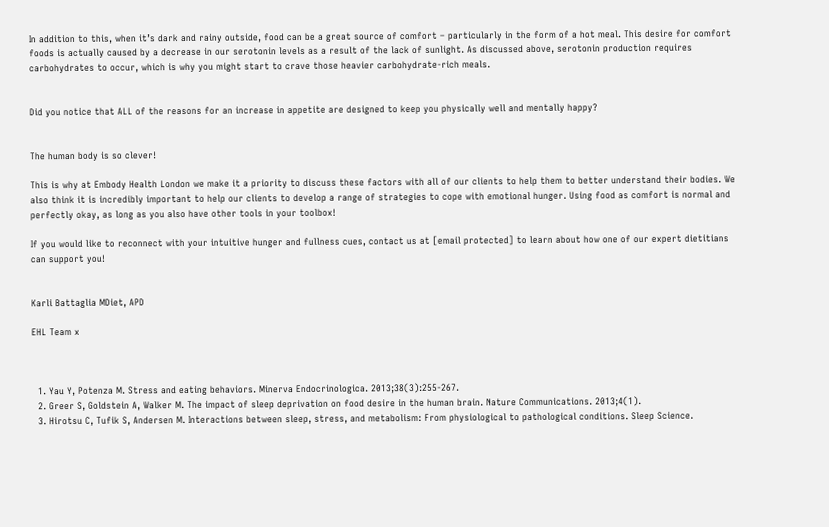In addition to this, when it’s dark and rainy outside, food can be a great source of comfort – particularly in the form of a hot meal. This desire for comfort foods is actually caused by a decrease in our serotonin levels as a result of the lack of sunlight. As discussed above, serotonin production requires carbohydrates to occur, which is why you might start to crave those heavier carbohydrate-rich meals.


Did you notice that ALL of the reasons for an increase in appetite are designed to keep you physically well and mentally happy?


The human body is so clever!

This is why at Embody Health London we make it a priority to discuss these factors with all of our clients to help them to better understand their bodies. We also think it is incredibly important to help our clients to develop a range of strategies to cope with emotional hunger. Using food as comfort is normal and perfectly okay, as long as you also have other tools in your toolbox!

If you would like to reconnect with your intuitive hunger and fullness cues, contact us at [email protected] to learn about how one of our expert dietitians can support you!


Karli Battaglia MDiet, APD

EHL Team x



  1. Yau Y, Potenza M. Stress and eating behaviors. Minerva Endocrinologica. 2013;38(3):255-267.
  2. Greer S, Goldstein A, Walker M. The impact of sleep deprivation on food desire in the human brain. Nature Communications. 2013;4(1).
  3. Hirotsu C, Tufik S, Andersen M. Interactions between sleep, stress, and metabolism: From physiological to pathological conditions. Sleep Science.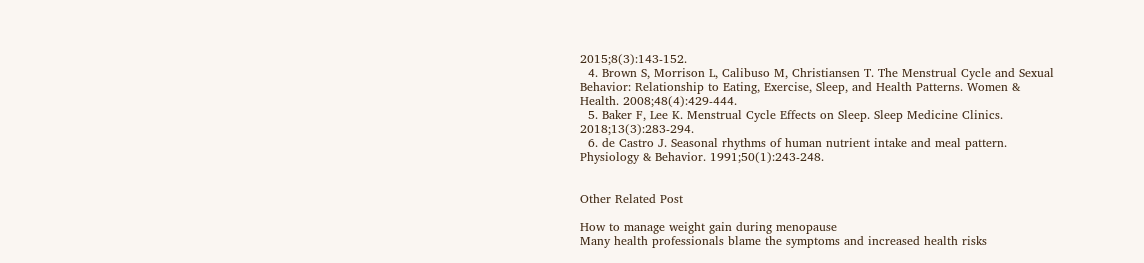2015;8(3):143-152.
  4. Brown S, Morrison L, Calibuso M, Christiansen T. The Menstrual Cycle and Sexual Behavior: Relationship to Eating, Exercise, Sleep, and Health Patterns. Women & Health. 2008;48(4):429-444.
  5. Baker F, Lee K. Menstrual Cycle Effects on Sleep. Sleep Medicine Clinics. 2018;13(3):283-294.
  6. de Castro J. Seasonal rhythms of human nutrient intake and meal pattern. Physiology & Behavior. 1991;50(1):243-248.


Other Related Post

How to manage weight gain during menopause
Many health professionals blame the symptoms and increased health risks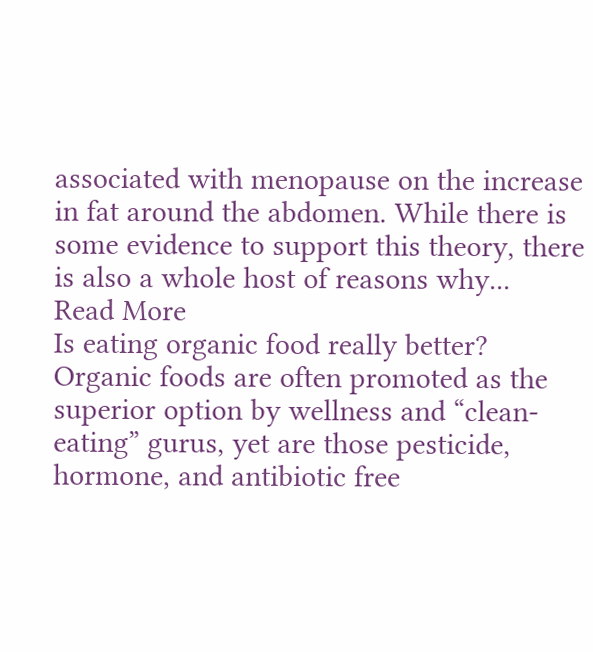associated with menopause on the increase in fat around the abdomen. While there is some evidence to support this theory, there is also a whole host of reasons why...
Read More
Is eating organic food really better?
Organic foods are often promoted as the superior option by wellness and “clean-eating” gurus, yet are those pesticide, hormone, and antibiotic free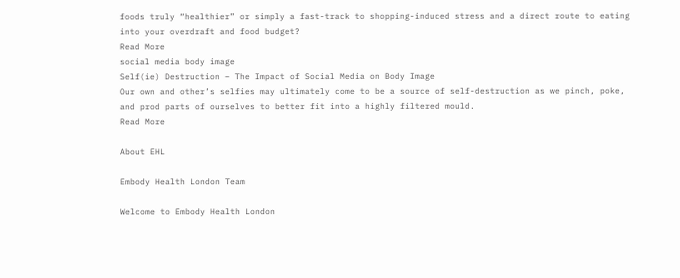foods truly “healthier” or simply a fast-track to shopping-induced stress and a direct route to eating into your overdraft and food budget?
Read More
social media body image
Self(ie) Destruction – The Impact of Social Media on Body Image
Our own and other’s selfies may ultimately come to be a source of self-destruction as we pinch, poke, and prod parts of ourselves to better fit into a highly filtered mould.
Read More

About EHL

Embody Health London Team

Welcome to Embody Health London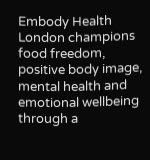Embody Health London champions food freedom, positive body image, mental health and emotional wellbeing through a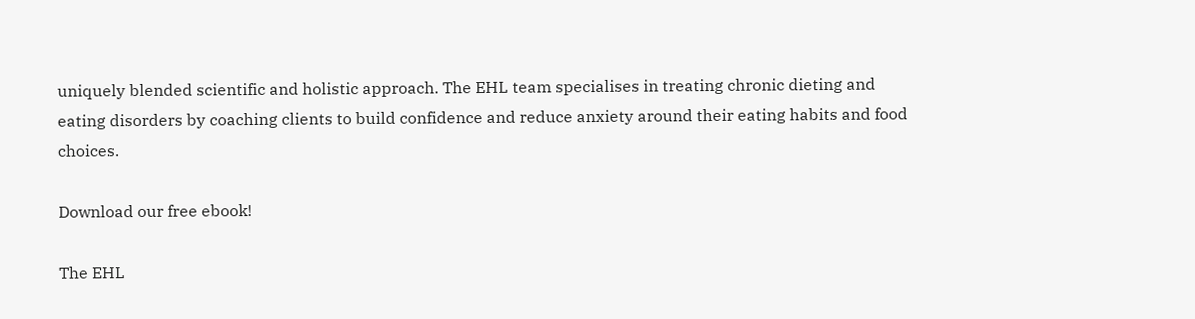uniquely blended scientific and holistic approach. The EHL team specialises in treating chronic dieting and eating disorders by coaching clients to build confidence and reduce anxiety around their eating habits and food choices.

Download our free ebook!

The EHL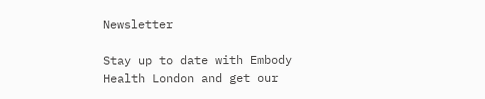Newsletter

Stay up to date with Embody Health London and get our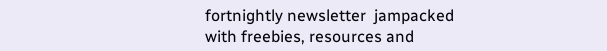fortnightly newsletter  jampacked with freebies, resources and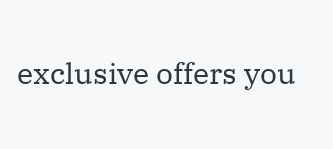exclusive offers you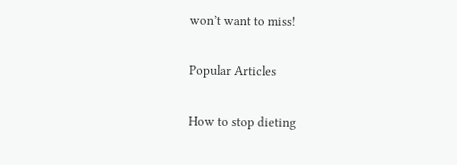won’t want to miss!

Popular Articles

How to stop dieting